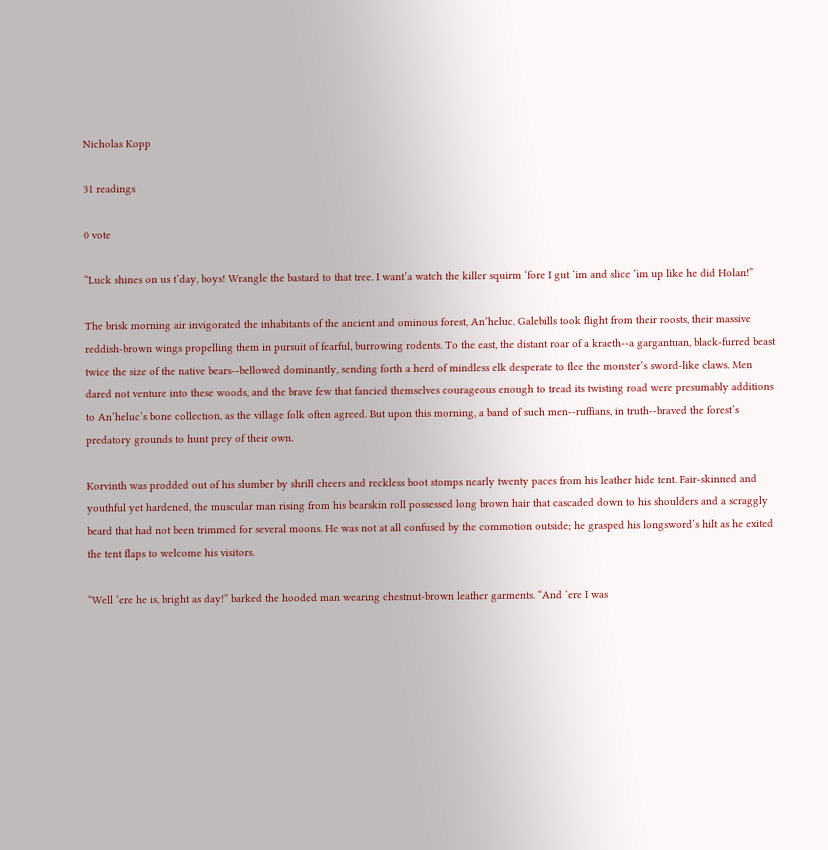Nicholas Kopp

31 readings

0 vote

“Luck shines on us t’day, boys! Wrangle the bastard to that tree. I want’a watch the killer squirm ‘fore I gut ‘im and slice ‘im up like he did Holan!”

The brisk morning air invigorated the inhabitants of the ancient and ominous forest, An’heluc. Galebills took flight from their roosts, their massive reddish-brown wings propelling them in pursuit of fearful, burrowing rodents. To the east, the distant roar of a kraeth--a gargantuan, black-furred beast twice the size of the native bears--bellowed dominantly, sending forth a herd of mindless elk desperate to flee the monster’s sword-like claws. Men dared not venture into these woods, and the brave few that fancied themselves courageous enough to tread its twisting road were presumably additions to An’heluc’s bone collection, as the village folk often agreed. But upon this morning, a band of such men--ruffians, in truth--braved the forest’s predatory grounds to hunt prey of their own.

Korvinth was prodded out of his slumber by shrill cheers and reckless boot stomps nearly twenty paces from his leather hide tent. Fair-skinned and youthful yet hardened, the muscular man rising from his bearskin roll possessed long brown hair that cascaded down to his shoulders and a scraggly beard that had not been trimmed for several moons. He was not at all confused by the commotion outside; he grasped his longsword’s hilt as he exited the tent flaps to welcome his visitors.

“Well ‘ere he is, bright as day!” barked the hooded man wearing chestnut-brown leather garments. “And ‘ere I was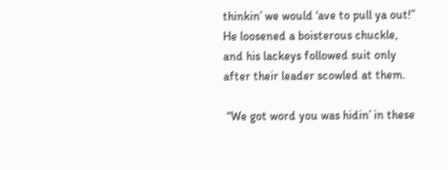thinkin’ we would ‘ave to pull ya out!” He loosened a boisterous chuckle, and his lackeys followed suit only after their leader scowled at them.

 “We got word you was hidin’ in these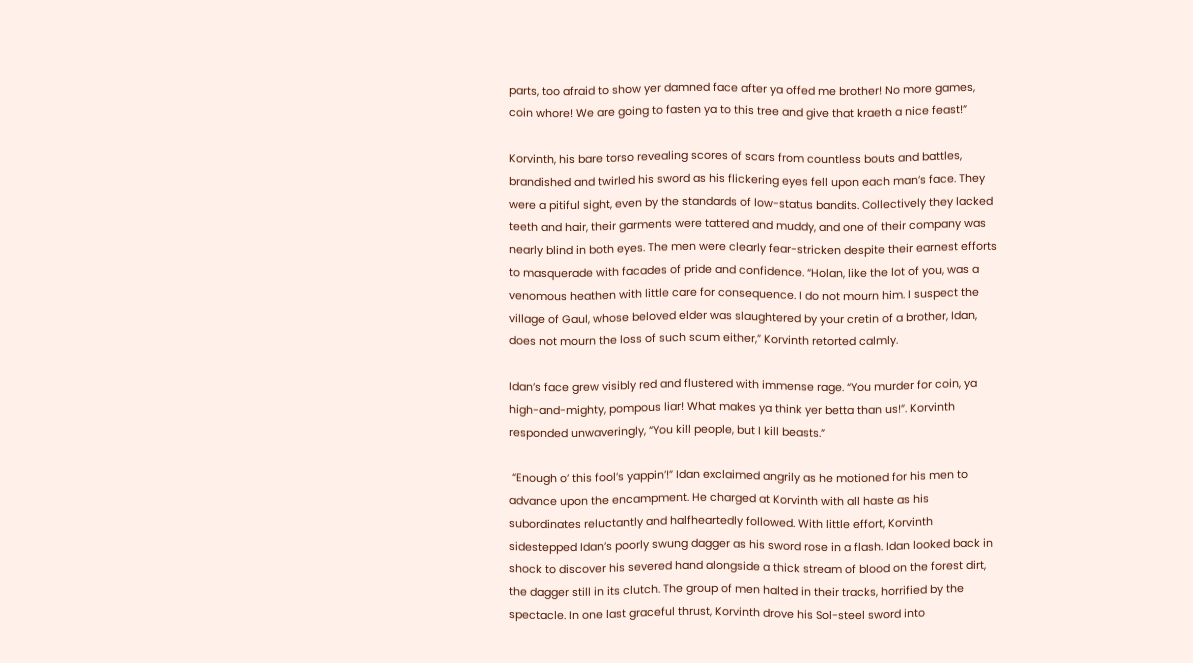parts, too afraid to show yer damned face after ya offed me brother! No more games, coin whore! We are going to fasten ya to this tree and give that kraeth a nice feast!”

Korvinth, his bare torso revealing scores of scars from countless bouts and battles, brandished and twirled his sword as his flickering eyes fell upon each man’s face. They were a pitiful sight, even by the standards of low-status bandits. Collectively they lacked teeth and hair, their garments were tattered and muddy, and one of their company was nearly blind in both eyes. The men were clearly fear-stricken despite their earnest efforts to masquerade with facades of pride and confidence. “Holan, like the lot of you, was a venomous heathen with little care for consequence. I do not mourn him. I suspect the village of Gaul, whose beloved elder was slaughtered by your cretin of a brother, Idan, does not mourn the loss of such scum either,” Korvinth retorted calmly.

Idan’s face grew visibly red and flustered with immense rage. “You murder for coin, ya high-and-mighty, pompous liar! What makes ya think yer betta than us!”. Korvinth responded unwaveringly, “You kill people, but I kill beasts.”

 “Enough o’ this fool’s yappin’!” Idan exclaimed angrily as he motioned for his men to advance upon the encampment. He charged at Korvinth with all haste as his subordinates reluctantly and halfheartedly followed. With little effort, Korvinth sidestepped Idan’s poorly swung dagger as his sword rose in a flash. Idan looked back in shock to discover his severed hand alongside a thick stream of blood on the forest dirt, the dagger still in its clutch. The group of men halted in their tracks, horrified by the spectacle. In one last graceful thrust, Korvinth drove his Sol-steel sword into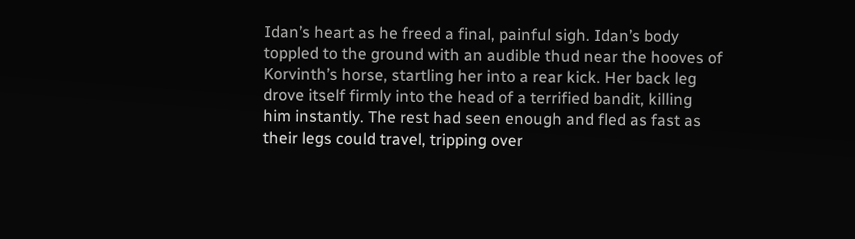Idan’s heart as he freed a final, painful sigh. Idan’s body toppled to the ground with an audible thud near the hooves of Korvinth’s horse, startling her into a rear kick. Her back leg drove itself firmly into the head of a terrified bandit, killing him instantly. The rest had seen enough and fled as fast as their legs could travel, tripping over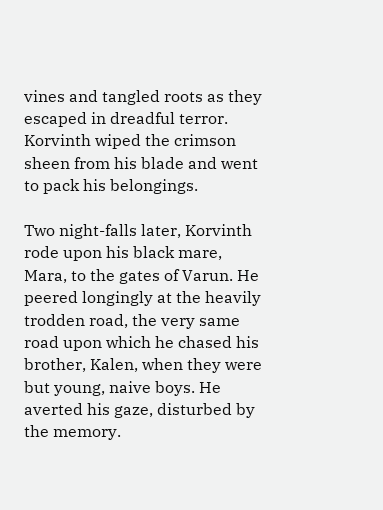vines and tangled roots as they escaped in dreadful terror. Korvinth wiped the crimson sheen from his blade and went to pack his belongings.

Two night-falls later, Korvinth rode upon his black mare, Mara, to the gates of Varun. He peered longingly at the heavily trodden road, the very same road upon which he chased his brother, Kalen, when they were but young, naive boys. He averted his gaze, disturbed by the memory.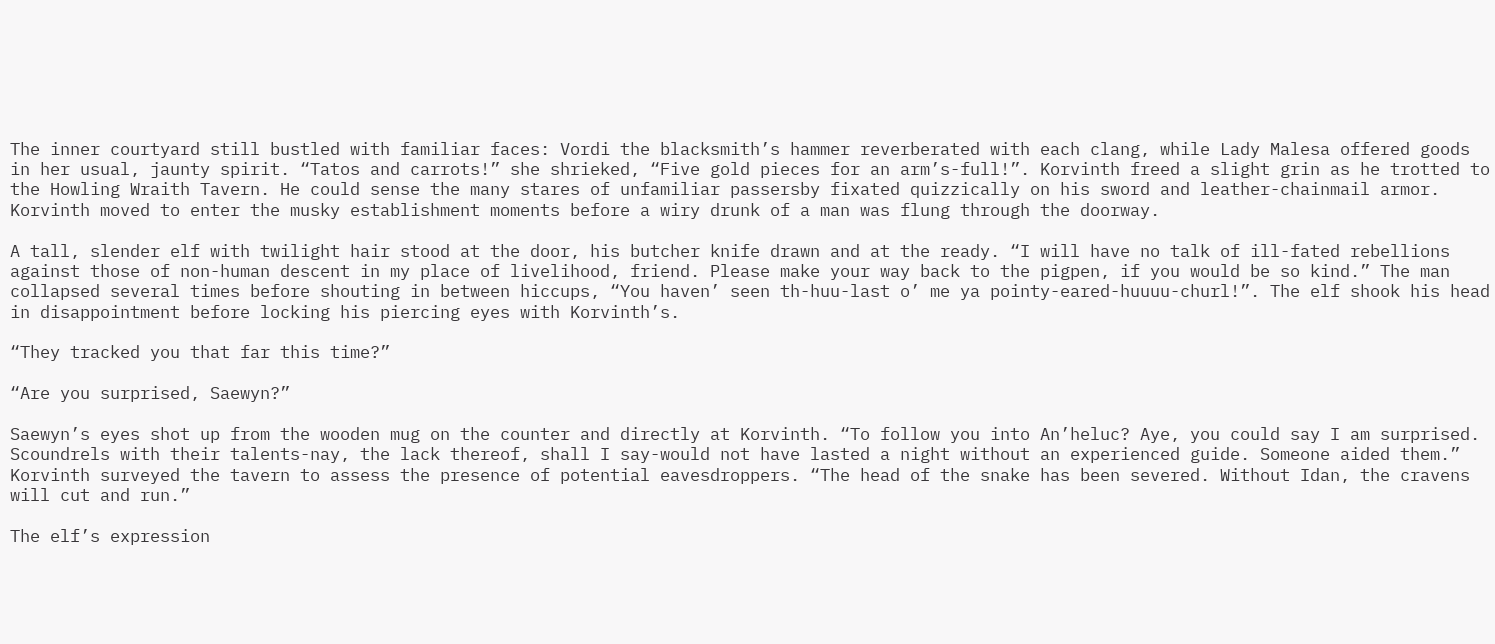The inner courtyard still bustled with familiar faces: Vordi the blacksmith’s hammer reverberated with each clang, while Lady Malesa offered goods in her usual, jaunty spirit. “Tatos and carrots!” she shrieked, “Five gold pieces for an arm’s-full!”. Korvinth freed a slight grin as he trotted to the Howling Wraith Tavern. He could sense the many stares of unfamiliar passersby fixated quizzically on his sword and leather-chainmail armor. Korvinth moved to enter the musky establishment moments before a wiry drunk of a man was flung through the doorway.

A tall, slender elf with twilight hair stood at the door, his butcher knife drawn and at the ready. “I will have no talk of ill-fated rebellions against those of non-human descent in my place of livelihood, friend. Please make your way back to the pigpen, if you would be so kind.” The man collapsed several times before shouting in between hiccups, “You haven’ seen th-huu-last o’ me ya pointy-eared-huuuu-churl!”. The elf shook his head in disappointment before locking his piercing eyes with Korvinth’s.

“They tracked you that far this time?”

“Are you surprised, Saewyn?”

Saewyn’s eyes shot up from the wooden mug on the counter and directly at Korvinth. “To follow you into An’heluc? Aye, you could say I am surprised. Scoundrels with their talents-nay, the lack thereof, shall I say-would not have lasted a night without an experienced guide. Someone aided them.” Korvinth surveyed the tavern to assess the presence of potential eavesdroppers. “The head of the snake has been severed. Without Idan, the cravens will cut and run.”

The elf’s expression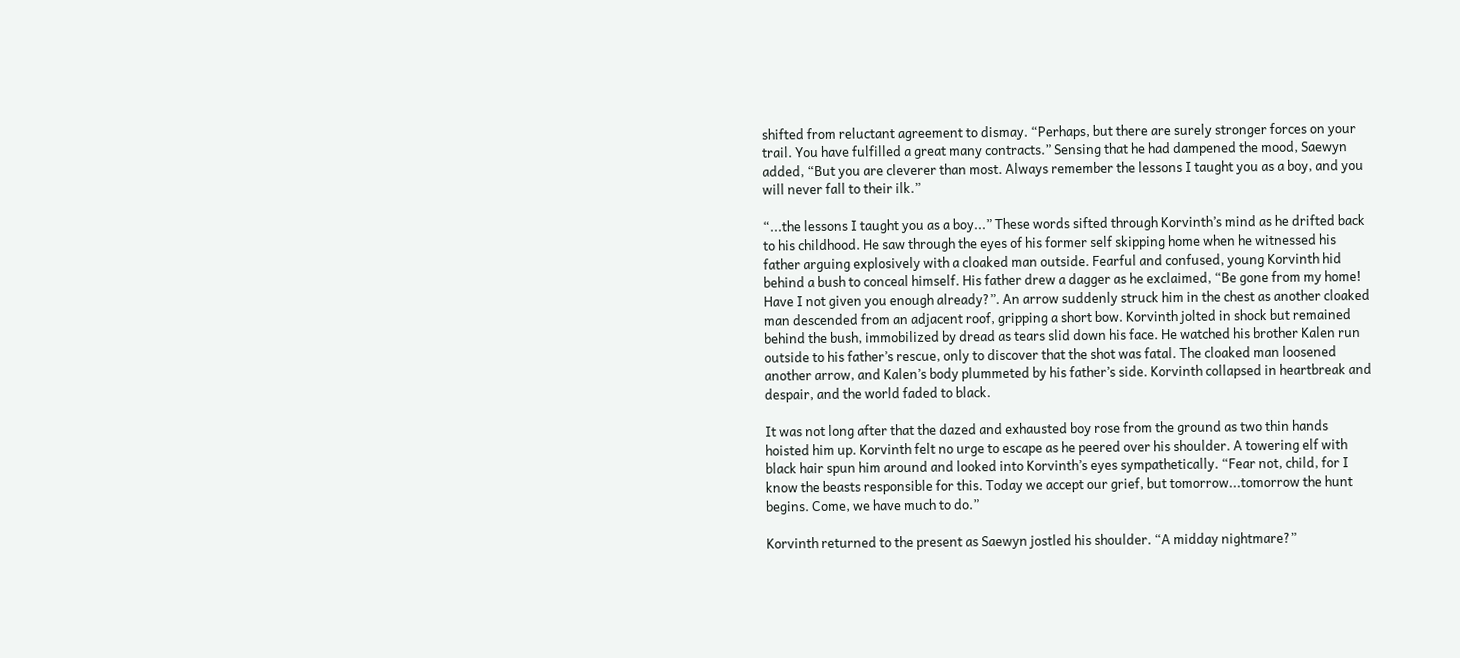shifted from reluctant agreement to dismay. “Perhaps, but there are surely stronger forces on your trail. You have fulfilled a great many contracts.” Sensing that he had dampened the mood, Saewyn added, “But you are cleverer than most. Always remember the lessons I taught you as a boy, and you will never fall to their ilk.”

“...the lessons I taught you as a boy...” These words sifted through Korvinth’s mind as he drifted back to his childhood. He saw through the eyes of his former self skipping home when he witnessed his father arguing explosively with a cloaked man outside. Fearful and confused, young Korvinth hid behind a bush to conceal himself. His father drew a dagger as he exclaimed, “Be gone from my home! Have I not given you enough already?”. An arrow suddenly struck him in the chest as another cloaked man descended from an adjacent roof, gripping a short bow. Korvinth jolted in shock but remained behind the bush, immobilized by dread as tears slid down his face. He watched his brother Kalen run outside to his father’s rescue, only to discover that the shot was fatal. The cloaked man loosened another arrow, and Kalen’s body plummeted by his father’s side. Korvinth collapsed in heartbreak and despair, and the world faded to black.

It was not long after that the dazed and exhausted boy rose from the ground as two thin hands hoisted him up. Korvinth felt no urge to escape as he peered over his shoulder. A towering elf with black hair spun him around and looked into Korvinth’s eyes sympathetically. “Fear not, child, for I know the beasts responsible for this. Today we accept our grief, but tomorrow...tomorrow the hunt begins. Come, we have much to do.”

Korvinth returned to the present as Saewyn jostled his shoulder. “A midday nightmare?”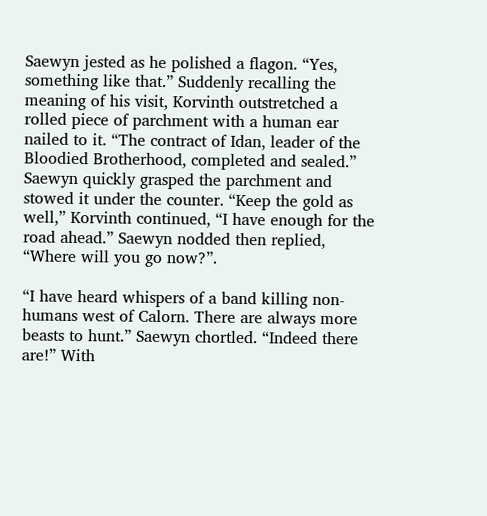Saewyn jested as he polished a flagon. “Yes, something like that.” Suddenly recalling the meaning of his visit, Korvinth outstretched a rolled piece of parchment with a human ear nailed to it. “The contract of Idan, leader of the Bloodied Brotherhood, completed and sealed.” Saewyn quickly grasped the parchment and stowed it under the counter. “Keep the gold as well,” Korvinth continued, “I have enough for the road ahead.” Saewyn nodded then replied, “Where will you go now?”.

“I have heard whispers of a band killing non-humans west of Calorn. There are always more beasts to hunt.” Saewyn chortled. “Indeed there are!” With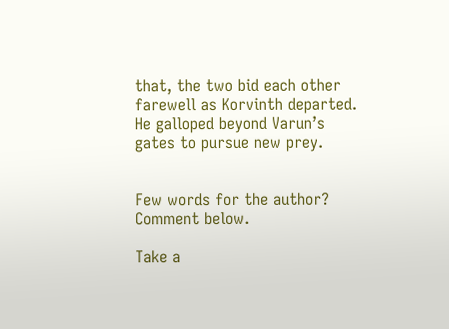that, the two bid each other farewell as Korvinth departed. He galloped beyond Varun’s gates to pursue new prey.


Few words for the author? Comment below.

Take a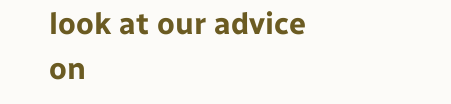look at our advice on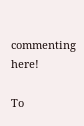commenting here!

To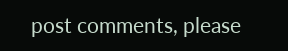post comments, please